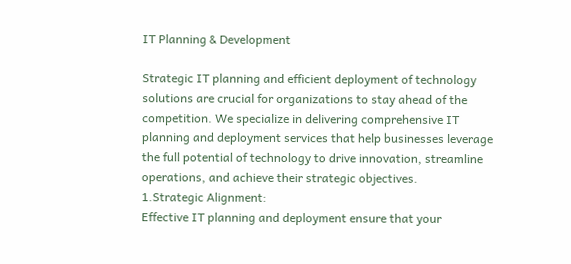IT Planning & Development

Strategic IT planning and efficient deployment of technology solutions are crucial for organizations to stay ahead of the competition. We specialize in delivering comprehensive IT planning and deployment services that help businesses leverage the full potential of technology to drive innovation, streamline operations, and achieve their strategic objectives.
1.Strategic Alignment:
Effective IT planning and deployment ensure that your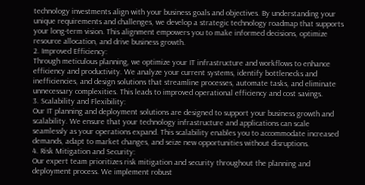technology investments align with your business goals and objectives. By understanding your unique requirements and challenges, we develop a strategic technology roadmap that supports your long-term vision. This alignment empowers you to make informed decisions, optimize resource allocation, and drive business growth.
2. Improved Efficiency:
Through meticulous planning, we optimize your IT infrastructure and workflows to enhance efficiency and productivity. We analyze your current systems, identify bottlenecks and inefficiencies, and design solutions that streamline processes, automate tasks, and eliminate unnecessary complexities. This leads to improved operational efficiency and cost savings.
3. Scalability and Flexibility:
Our IT planning and deployment solutions are designed to support your business growth and scalability. We ensure that your technology infrastructure and applications can scale seamlessly as your operations expand. This scalability enables you to accommodate increased demands, adapt to market changes, and seize new opportunities without disruptions.
4. Risk Mitigation and Security:
Our expert team prioritizes risk mitigation and security throughout the planning and deployment process. We implement robust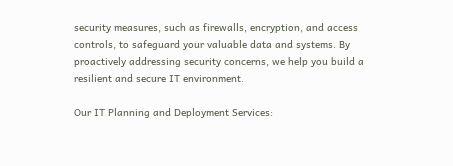security measures, such as firewalls, encryption, and access controls, to safeguard your valuable data and systems. By proactively addressing security concerns, we help you build a resilient and secure IT environment.

Our IT Planning and Deployment Services: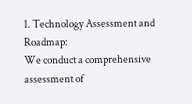1. Technology Assessment and Roadmap:
We conduct a comprehensive assessment of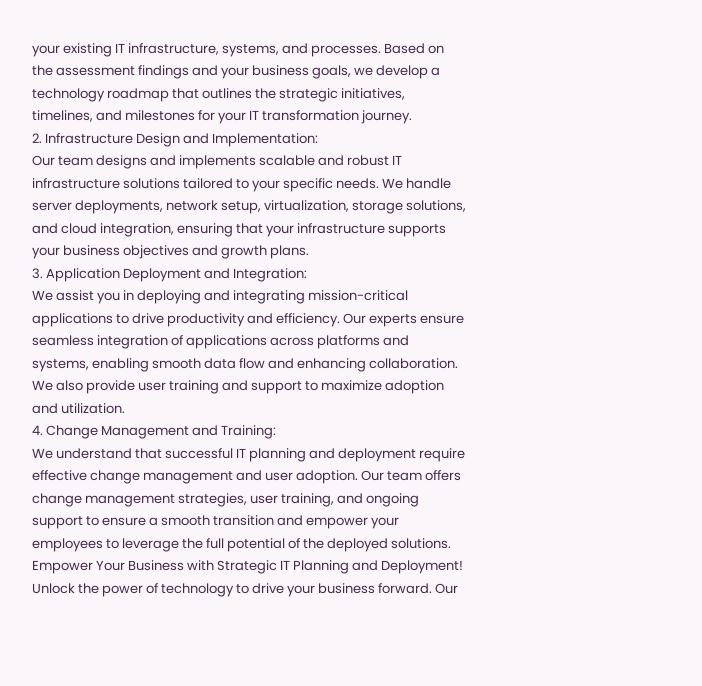your existing IT infrastructure, systems, and processes. Based on the assessment findings and your business goals, we develop a technology roadmap that outlines the strategic initiatives, timelines, and milestones for your IT transformation journey.
2. Infrastructure Design and Implementation:
Our team designs and implements scalable and robust IT infrastructure solutions tailored to your specific needs. We handle server deployments, network setup, virtualization, storage solutions, and cloud integration, ensuring that your infrastructure supports your business objectives and growth plans.
3. Application Deployment and Integration:
We assist you in deploying and integrating mission-critical applications to drive productivity and efficiency. Our experts ensure seamless integration of applications across platforms and systems, enabling smooth data flow and enhancing collaboration. We also provide user training and support to maximize adoption and utilization.
4. Change Management and Training:
We understand that successful IT planning and deployment require effective change management and user adoption. Our team offers change management strategies, user training, and ongoing support to ensure a smooth transition and empower your employees to leverage the full potential of the deployed solutions.
Empower Your Business with Strategic IT Planning and Deployment!
Unlock the power of technology to drive your business forward. Our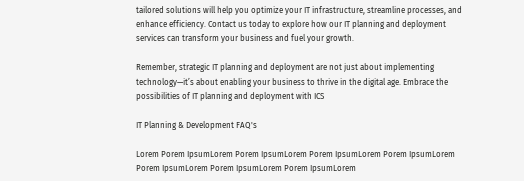tailored solutions will help you optimize your IT infrastructure, streamline processes, and enhance efficiency. Contact us today to explore how our IT planning and deployment services can transform your business and fuel your growth.

Remember, strategic IT planning and deployment are not just about implementing technology—it’s about enabling your business to thrive in the digital age. Embrace the possibilities of IT planning and deployment with ICS

IT Planning & Development FAQ's

Lorem Porem IpsumLorem Porem IpsumLorem Porem IpsumLorem Porem IpsumLorem Porem IpsumLorem Porem IpsumLorem Porem IpsumLorem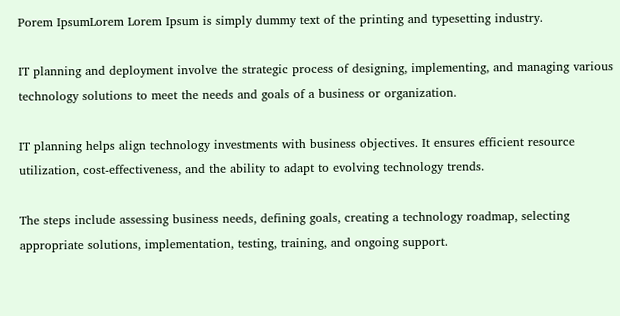Porem IpsumLorem Lorem Ipsum is simply dummy text of the printing and typesetting industry.

IT planning and deployment involve the strategic process of designing, implementing, and managing various technology solutions to meet the needs and goals of a business or organization.

IT planning helps align technology investments with business objectives. It ensures efficient resource utilization, cost-effectiveness, and the ability to adapt to evolving technology trends.

The steps include assessing business needs, defining goals, creating a technology roadmap, selecting appropriate solutions, implementation, testing, training, and ongoing support.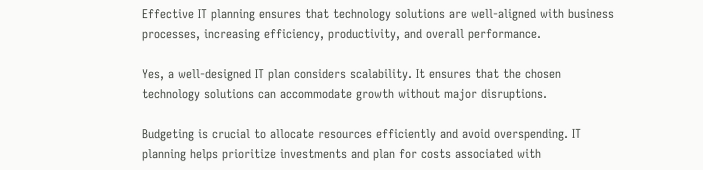Effective IT planning ensures that technology solutions are well-aligned with business processes, increasing efficiency, productivity, and overall performance.

Yes, a well-designed IT plan considers scalability. It ensures that the chosen technology solutions can accommodate growth without major disruptions.

Budgeting is crucial to allocate resources efficiently and avoid overspending. IT planning helps prioritize investments and plan for costs associated with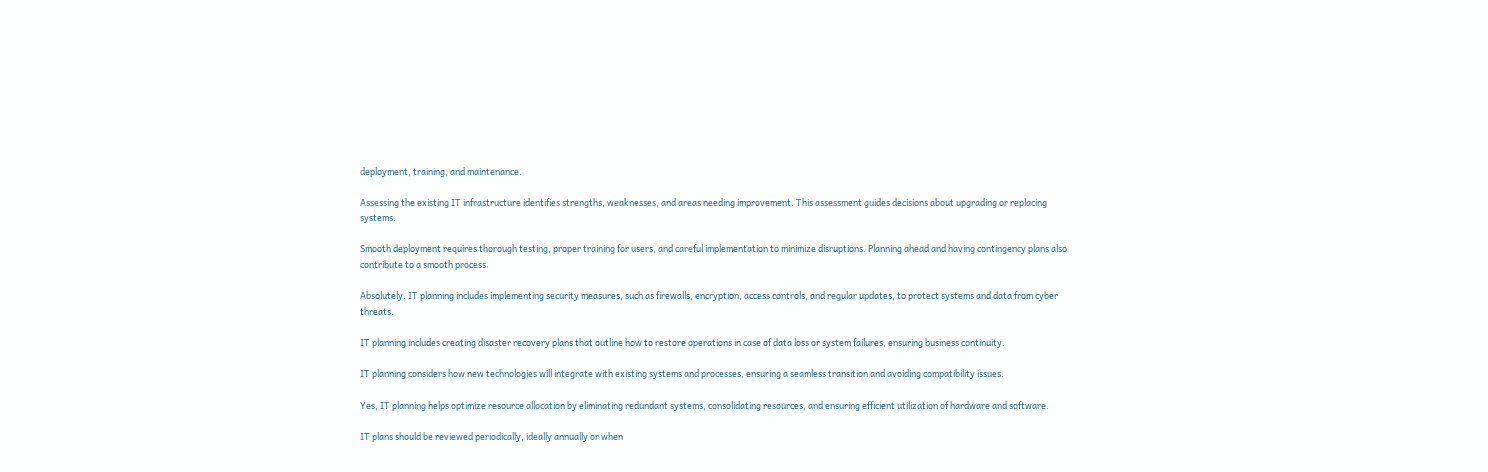deployment, training, and maintenance.

Assessing the existing IT infrastructure identifies strengths, weaknesses, and areas needing improvement. This assessment guides decisions about upgrading or replacing systems.

Smooth deployment requires thorough testing, proper training for users, and careful implementation to minimize disruptions. Planning ahead and having contingency plans also contribute to a smooth process.

Absolutely. IT planning includes implementing security measures, such as firewalls, encryption, access controls, and regular updates, to protect systems and data from cyber threats.

IT planning includes creating disaster recovery plans that outline how to restore operations in case of data loss or system failures, ensuring business continuity.

IT planning considers how new technologies will integrate with existing systems and processes, ensuring a seamless transition and avoiding compatibility issues.

Yes, IT planning helps optimize resource allocation by eliminating redundant systems, consolidating resources, and ensuring efficient utilization of hardware and software.

IT plans should be reviewed periodically, ideally annually or when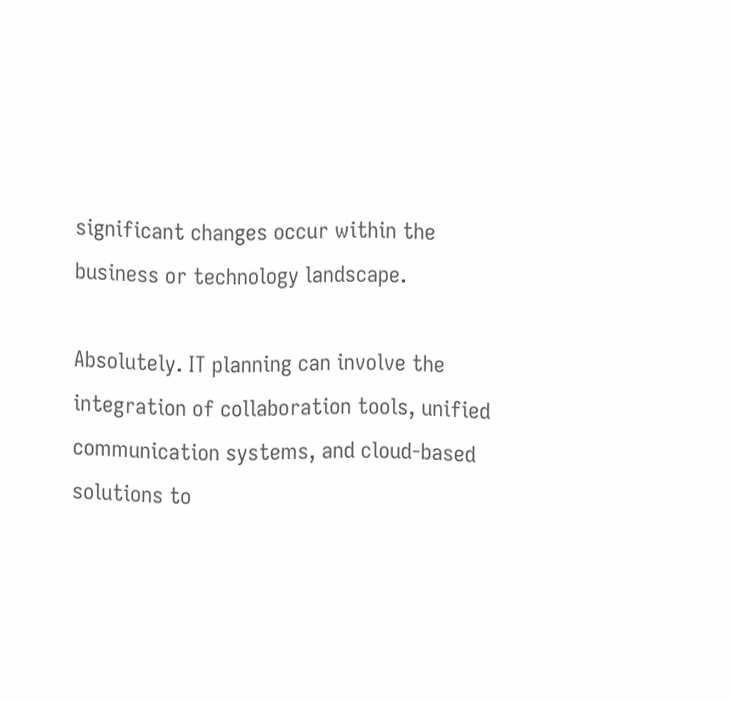significant changes occur within the business or technology landscape.

Absolutely. IT planning can involve the integration of collaboration tools, unified communication systems, and cloud-based solutions to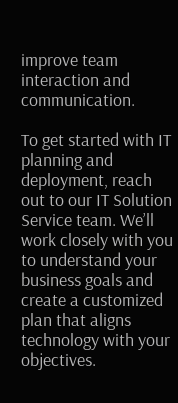improve team interaction and communication.

To get started with IT planning and deployment, reach out to our IT Solution Service team. We’ll work closely with you to understand your business goals and create a customized plan that aligns technology with your objectives.